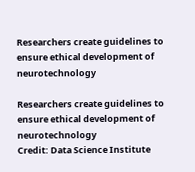Researchers create guidelines to ensure ethical development of neurotechnology

Researchers create guidelines to ensure ethical development of neurotechnology
Credit: Data Science Institute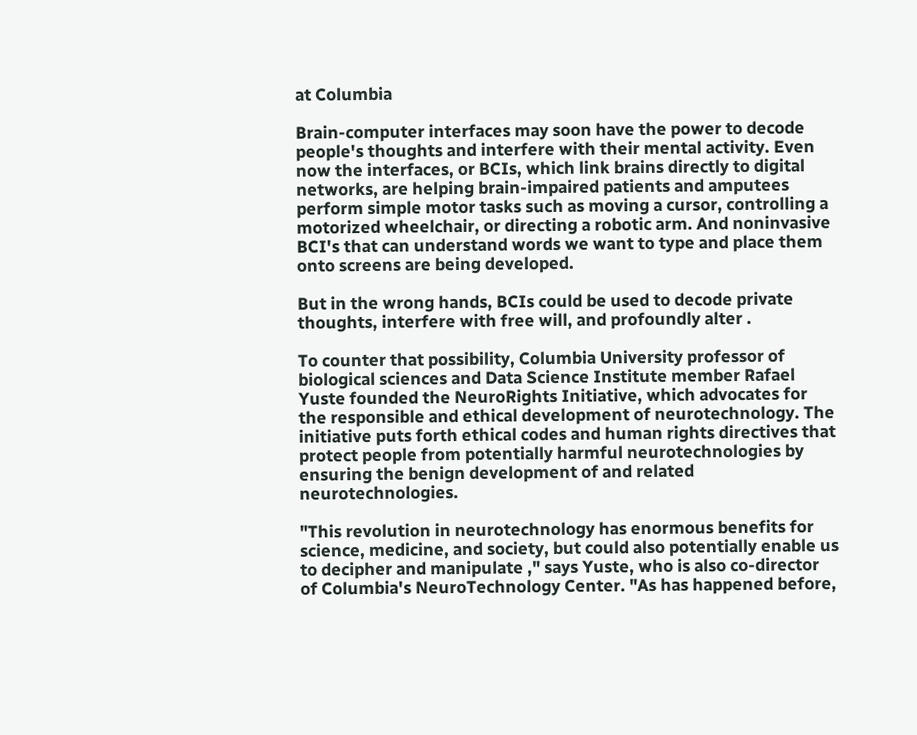at Columbia

Brain-computer interfaces may soon have the power to decode people's thoughts and interfere with their mental activity. Even now the interfaces, or BCIs, which link brains directly to digital networks, are helping brain-impaired patients and amputees perform simple motor tasks such as moving a cursor, controlling a motorized wheelchair, or directing a robotic arm. And noninvasive BCI's that can understand words we want to type and place them onto screens are being developed.

But in the wrong hands, BCIs could be used to decode private thoughts, interfere with free will, and profoundly alter .

To counter that possibility, Columbia University professor of biological sciences and Data Science Institute member Rafael Yuste founded the NeuroRights Initiative, which advocates for the responsible and ethical development of neurotechnology. The initiative puts forth ethical codes and human rights directives that protect people from potentially harmful neurotechnologies by ensuring the benign development of and related neurotechnologies.

"This revolution in neurotechnology has enormous benefits for science, medicine, and society, but could also potentially enable us to decipher and manipulate ," says Yuste, who is also co-director of Columbia's NeuroTechnology Center. "As has happened before,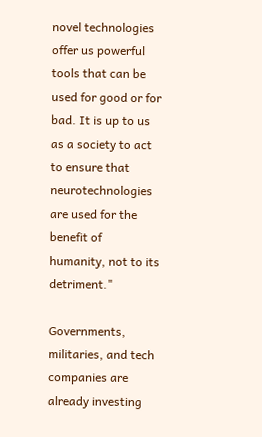novel technologies offer us powerful tools that can be used for good or for bad. It is up to us as a society to act to ensure that neurotechnologies are used for the benefit of humanity, not to its detriment."

Governments, militaries, and tech companies are already investing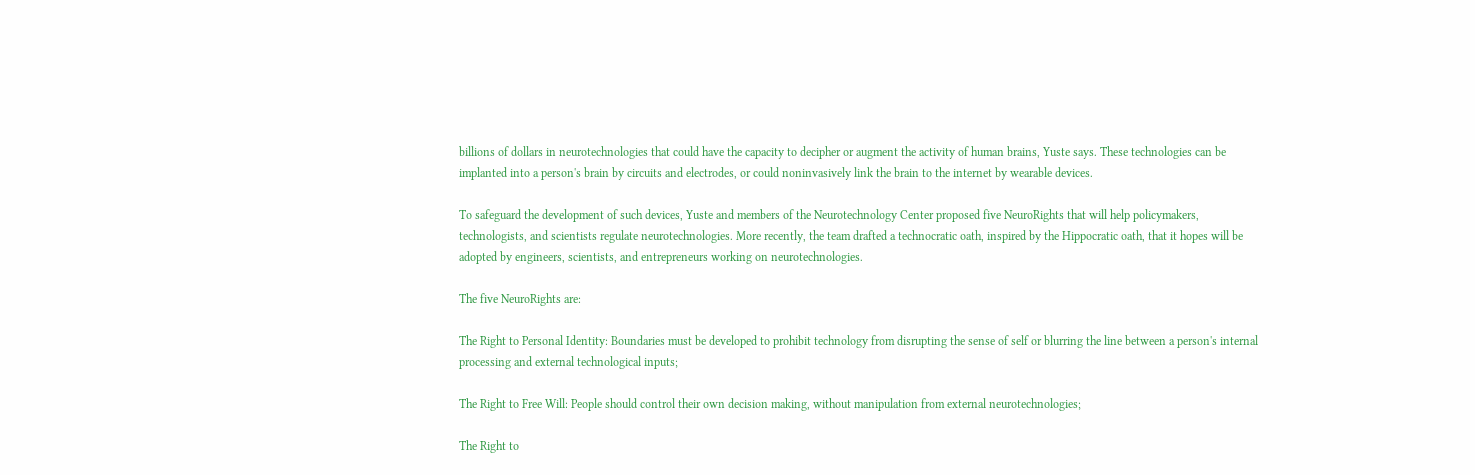billions of dollars in neurotechnologies that could have the capacity to decipher or augment the activity of human brains, Yuste says. These technologies can be implanted into a person's brain by circuits and electrodes, or could noninvasively link the brain to the internet by wearable devices.

To safeguard the development of such devices, Yuste and members of the Neurotechnology Center proposed five NeuroRights that will help policymakers, technologists, and scientists regulate neurotechnologies. More recently, the team drafted a technocratic oath, inspired by the Hippocratic oath, that it hopes will be adopted by engineers, scientists, and entrepreneurs working on neurotechnologies.

The five NeuroRights are:

The Right to Personal Identity: Boundaries must be developed to prohibit technology from disrupting the sense of self or blurring the line between a person's internal processing and external technological inputs;

The Right to Free Will: People should control their own decision making, without manipulation from external neurotechnologies;

The Right to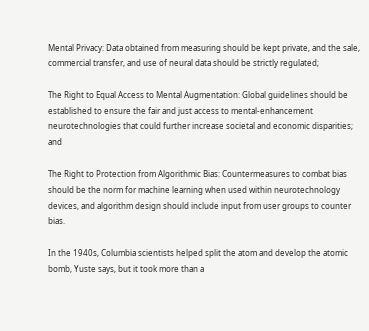Mental Privacy: Data obtained from measuring should be kept private, and the sale, commercial transfer, and use of neural data should be strictly regulated;

The Right to Equal Access to Mental Augmentation: Global guidelines should be established to ensure the fair and just access to mental-enhancement neurotechnologies that could further increase societal and economic disparities; and

The Right to Protection from Algorithmic Bias: Countermeasures to combat bias should be the norm for machine learning when used within neurotechnology devices, and algorithm design should include input from user groups to counter bias.

In the 1940s, Columbia scientists helped split the atom and develop the atomic bomb, Yuste says, but it took more than a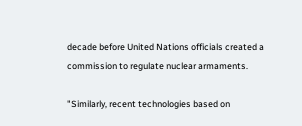decade before United Nations officials created a commission to regulate nuclear armaments.

"Similarly, recent technologies based on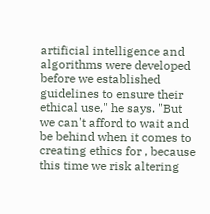artificial intelligence and algorithms were developed before we established guidelines to ensure their ethical use," he says. "But we can't afford to wait and be behind when it comes to creating ethics for , because this time we risk altering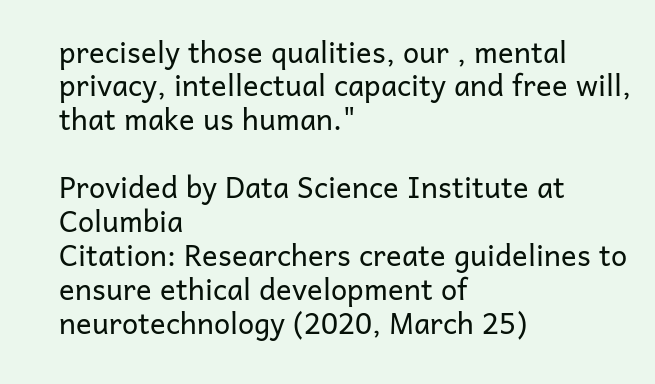precisely those qualities, our , mental privacy, intellectual capacity and free will, that make us human."

Provided by Data Science Institute at Columbia
Citation: Researchers create guidelines to ensure ethical development of neurotechnology (2020, March 25)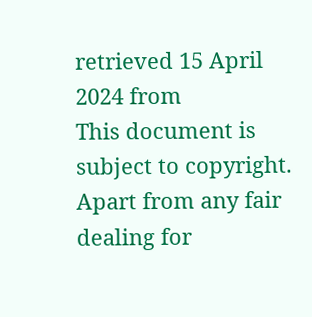retrieved 15 April 2024 from
This document is subject to copyright. Apart from any fair dealing for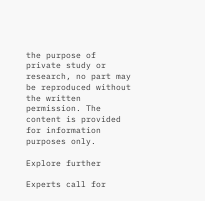the purpose of private study or research, no part may be reproduced without the written permission. The content is provided for information purposes only.

Explore further

Experts call for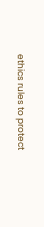ethics rules to protect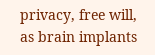privacy, free will, as brain implants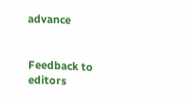advance


Feedback to editors